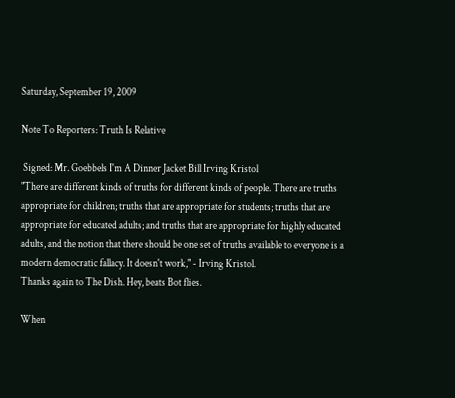Saturday, September 19, 2009

Note To Reporters: Truth Is Relative

 Signed: Mr. Goebbels I'm A Dinner Jacket Bill Irving Kristol
"There are different kinds of truths for different kinds of people. There are truths appropriate for children; truths that are appropriate for students; truths that are appropriate for educated adults; and truths that are appropriate for highly educated adults, and the notion that there should be one set of truths available to everyone is a modern democratic fallacy. It doesn't work," - Irving Kristol.
Thanks again to The Dish. Hey, beats Bot flies.

When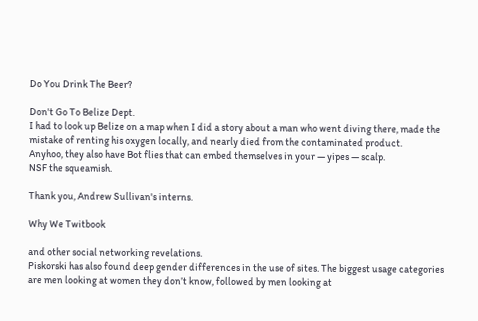Do You Drink The Beer?

Don't Go To Belize Dept.
I had to look up Belize on a map when I did a story about a man who went diving there, made the mistake of renting his oxygen locally, and nearly died from the contaminated product.
Anyhoo, they also have Bot flies that can embed themselves in your — yipes — scalp.
NSF the squeamish.

Thank you, Andrew Sullivan's interns.

Why We Twitbook

and other social networking revelations.
Piskorski has also found deep gender differences in the use of sites. The biggest usage categories are men looking at women they don’t know, followed by men looking at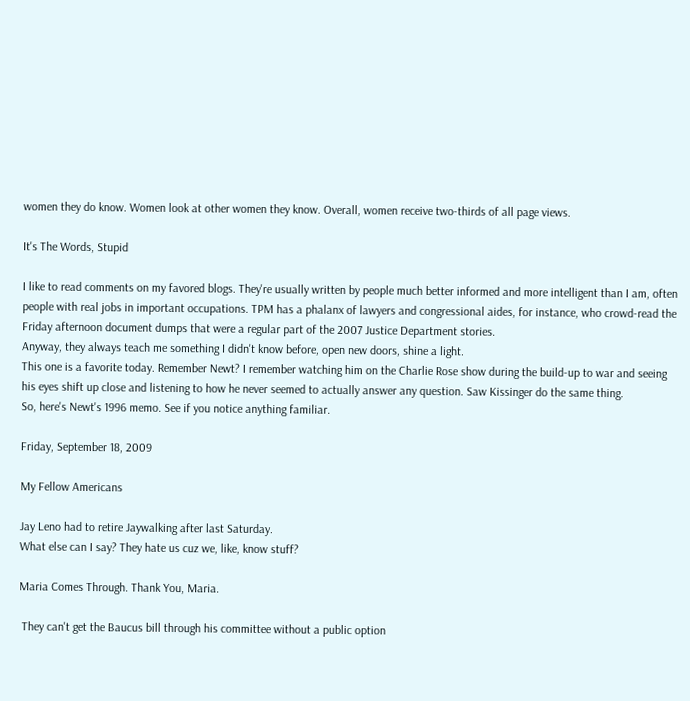women they do know. Women look at other women they know. Overall, women receive two-thirds of all page views.

It's The Words, Stupid

I like to read comments on my favored blogs. They're usually written by people much better informed and more intelligent than I am, often people with real jobs in important occupations. TPM has a phalanx of lawyers and congressional aides, for instance, who crowd-read the Friday afternoon document dumps that were a regular part of the 2007 Justice Department stories.
Anyway, they always teach me something I didn't know before, open new doors, shine a light.
This one is a favorite today. Remember Newt? I remember watching him on the Charlie Rose show during the build-up to war and seeing his eyes shift up close and listening to how he never seemed to actually answer any question. Saw Kissinger do the same thing.
So, here's Newt's 1996 memo. See if you notice anything familiar.

Friday, September 18, 2009

My Fellow Americans

Jay Leno had to retire Jaywalking after last Saturday.
What else can I say? They hate us cuz we, like, know stuff?

Maria Comes Through. Thank You, Maria.

 They can't get the Baucus bill through his committee without a public option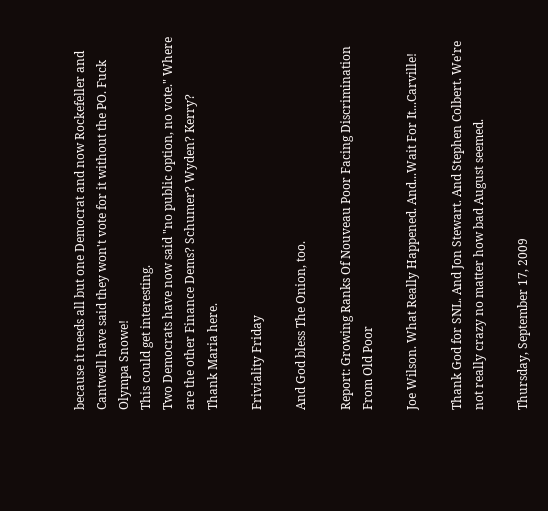because it needs all but one Democrat and now Rockefeller and Cantwell have said they won't vote for it without the PO. Fuck Olympa Snowe!
This could get interesting.
Two Democrats have now said "no public option, no vote." Where are the other Finance Dems? Schumer? Wyden? Kerry?
Thank Maria here.

Friviality Friday

And God bless The Onion, too.

Report: Growing Ranks Of Nouveau Poor Facing Discrimination From Old Poor

Joe Wilson. What Really Happened. And...Wait For It...Carville!

Thank God for SNL. And Jon Stewart. And Stephen Colbert. We're not really crazy no matter how bad August seemed.

Thursday, September 17, 2009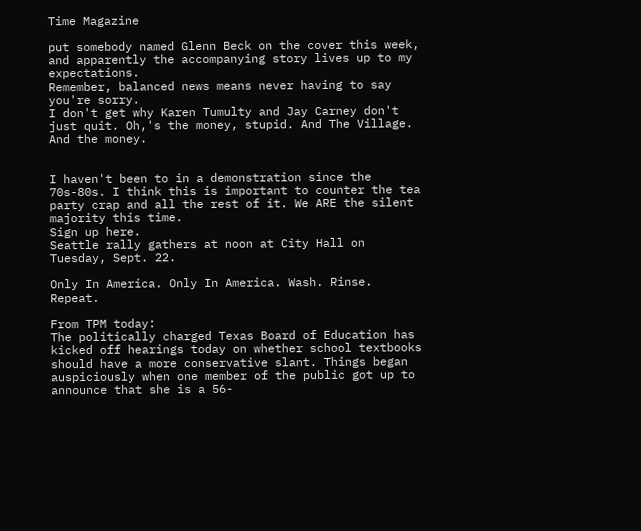Time Magazine

put somebody named Glenn Beck on the cover this week, and apparently the accompanying story lives up to my expectations.
Remember, balanced news means never having to say you're sorry.
I don't get why Karen Tumulty and Jay Carney don't just quit. Oh,'s the money, stupid. And The Village. And the money.


I haven't been to in a demonstration since the 70s-80s. I think this is important to counter the tea party crap and all the rest of it. We ARE the silent majority this time.
Sign up here.
Seattle rally gathers at noon at City Hall on Tuesday, Sept. 22.

Only In America. Only In America. Wash. Rinse. Repeat.

From TPM today:
The politically charged Texas Board of Education has kicked off hearings today on whether school textbooks should have a more conservative slant. Things began auspiciously when one member of the public got up to announce that she is a 56-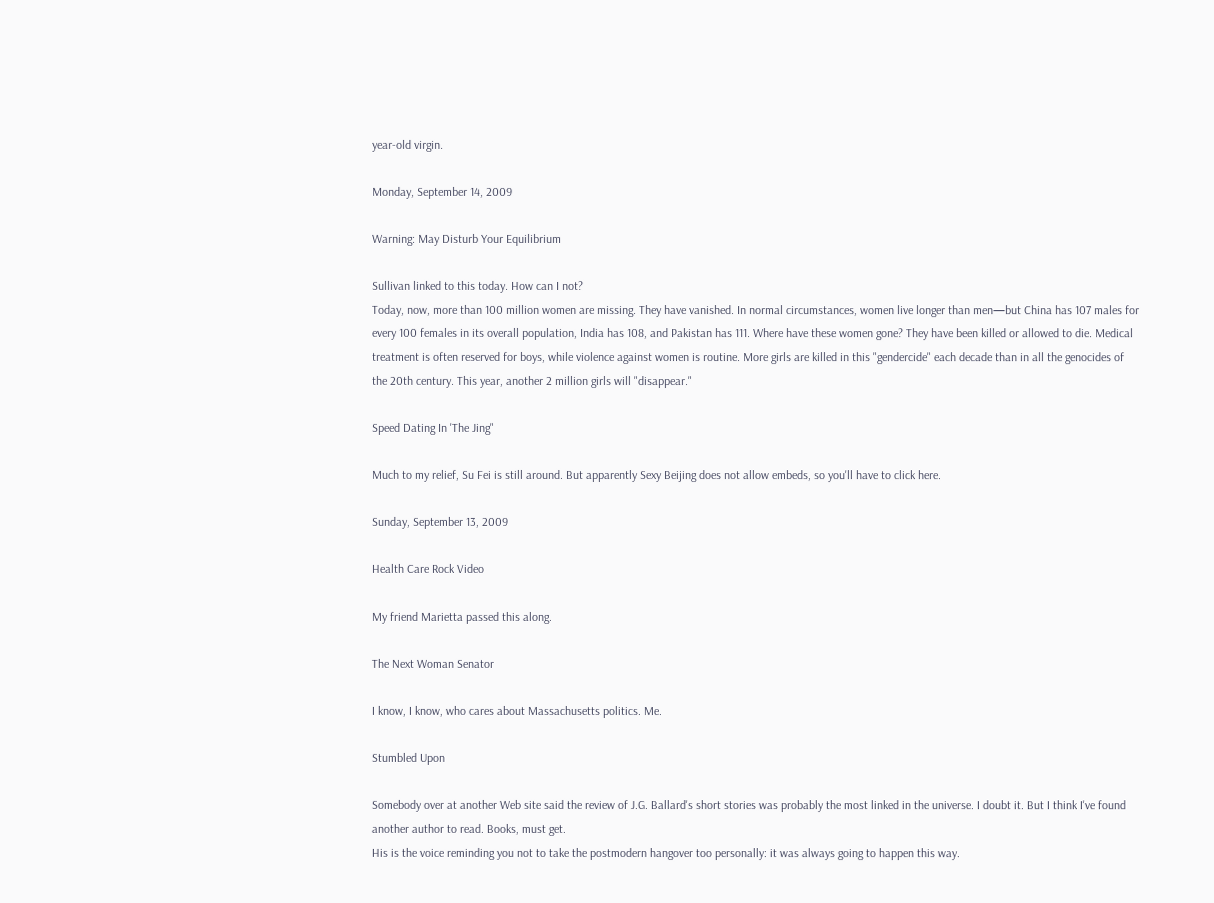year-old virgin.

Monday, September 14, 2009

Warning: May Disturb Your Equilibrium

Sullivan linked to this today. How can I not?
Today, now, more than 100 million women are missing. They have vanished. In normal circumstances, women live longer than men—but China has 107 males for every 100 females in its overall population, India has 108, and Pakistan has 111. Where have these women gone? They have been killed or allowed to die. Medical treatment is often reserved for boys, while violence against women is routine. More girls are killed in this "gendercide" each decade than in all the genocides of the 20th century. This year, another 2 million girls will "disappear."

Speed Dating In 'The Jing"

Much to my relief, Su Fei is still around. But apparently Sexy Beijing does not allow embeds, so you'll have to click here.

Sunday, September 13, 2009

Health Care Rock Video

My friend Marietta passed this along.

The Next Woman Senator

I know, I know, who cares about Massachusetts politics. Me.

Stumbled Upon

Somebody over at another Web site said the review of J.G. Ballard's short stories was probably the most linked in the universe. I doubt it. But I think I've found another author to read. Books, must get.
His is the voice reminding you not to take the postmodern hangover too personally: it was always going to happen this way.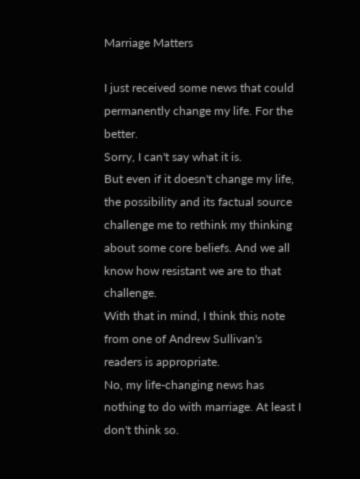Marriage Matters

I just received some news that could permanently change my life. For the better.
Sorry, I can't say what it is.
But even if it doesn't change my life, the possibility and its factual source challenge me to rethink my thinking about some core beliefs. And we all know how resistant we are to that challenge.
With that in mind, I think this note from one of Andrew Sullivan's readers is appropriate.
No, my life-changing news has nothing to do with marriage. At least I don't think so.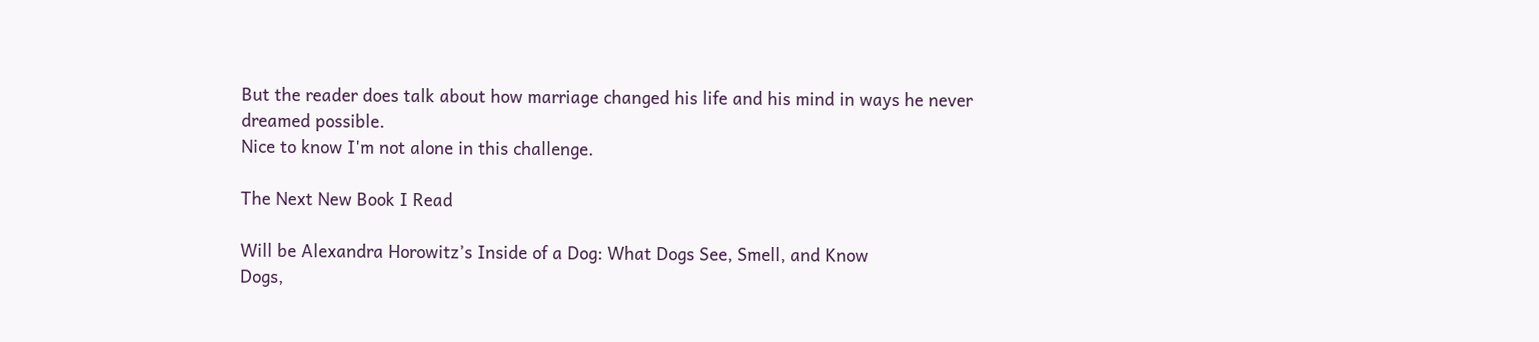But the reader does talk about how marriage changed his life and his mind in ways he never dreamed possible.
Nice to know I'm not alone in this challenge.

The Next New Book I Read

Will be Alexandra Horowitz’s Inside of a Dog: What Dogs See, Smell, and Know
Dogs,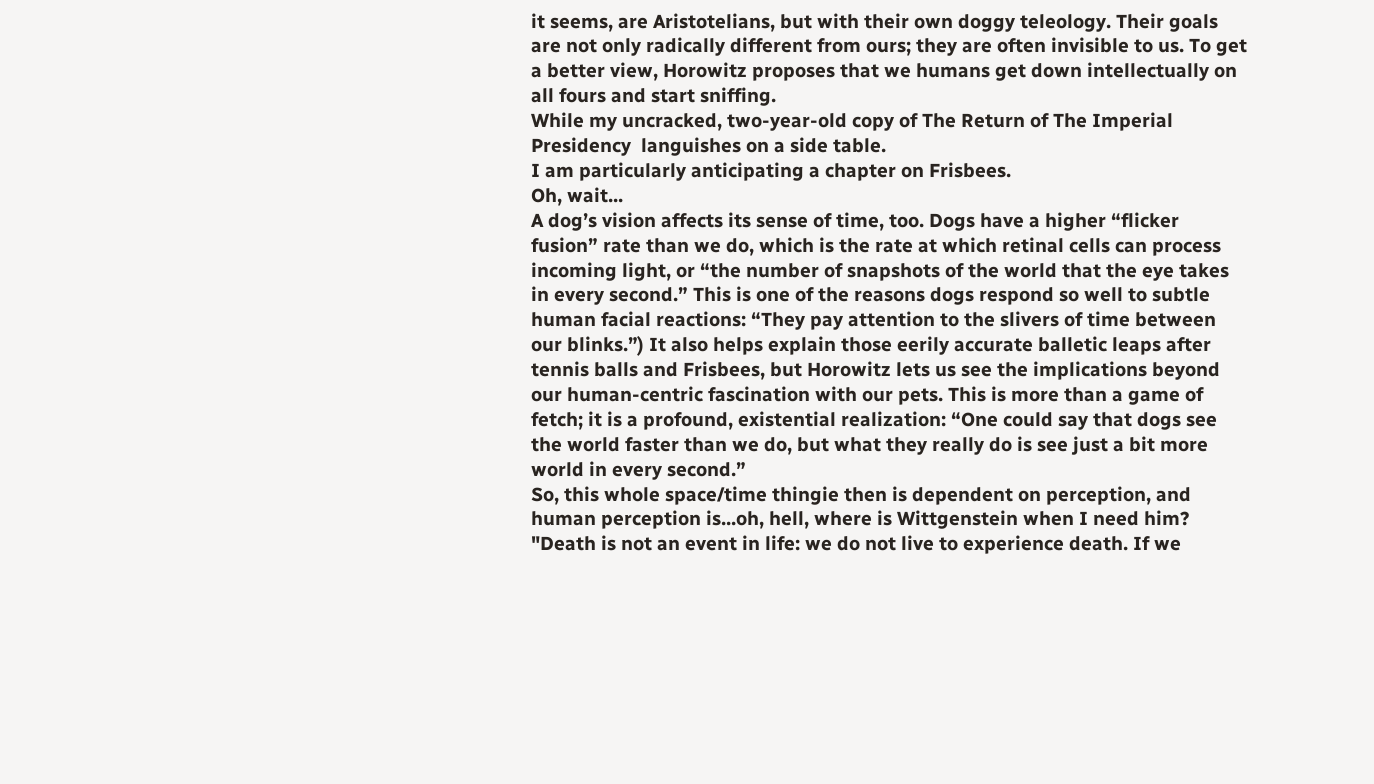it seems, are Aristotelians, but with their own doggy teleology. Their goals are not only radically different from ours; they are often invisible to us. To get a better view, Horowitz proposes that we humans get down intellectually on all fours and start sniffing.
While my uncracked, two-year-old copy of The Return of The Imperial Presidency  languishes on a side table.
I am particularly anticipating a chapter on Frisbees.
Oh, wait...
A dog’s vision affects its sense of time, too. Dogs have a higher “flicker fusion” rate than we do, which is the rate at which retinal cells can process incoming light, or “the number of snapshots of the world that the eye takes in every second.” This is one of the reasons dogs respond so well to subtle human facial reactions: “They pay attention to the slivers of time between our blinks.”) It also helps explain those eerily accurate balletic leaps after tennis balls and Frisbees, but Horowitz lets us see the implications beyond our human-centric fascination with our pets. This is more than a game of fetch; it is a profound, existential realization: “One could say that dogs see the world faster than we do, but what they really do is see just a bit more world in every second.”
So, this whole space/time thingie then is dependent on perception, and human perception is...oh, hell, where is Wittgenstein when I need him?
"Death is not an event in life: we do not live to experience death. If we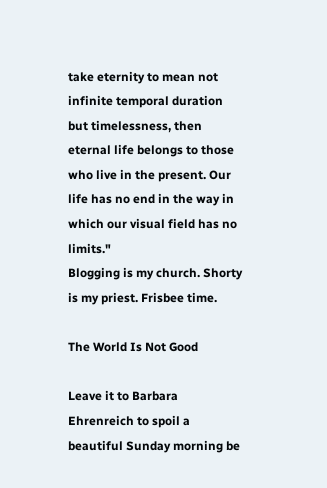take eternity to mean not infinite temporal duration but timelessness, then eternal life belongs to those who live in the present. Our life has no end in the way in which our visual field has no limits."
Blogging is my church. Shorty is my priest. Frisbee time.

The World Is Not Good

Leave it to Barbara Ehrenreich to spoil a beautiful Sunday morning be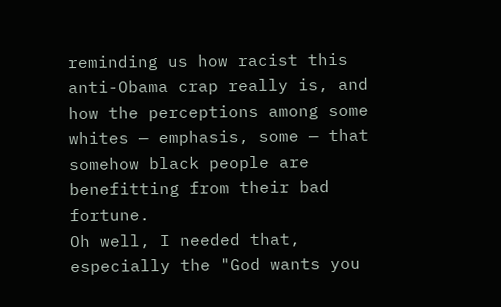reminding us how racist this anti-Obama crap really is, and how the perceptions among some whites — emphasis, some — that somehow black people are benefitting from their bad fortune.
Oh well, I needed that, especially the "God wants you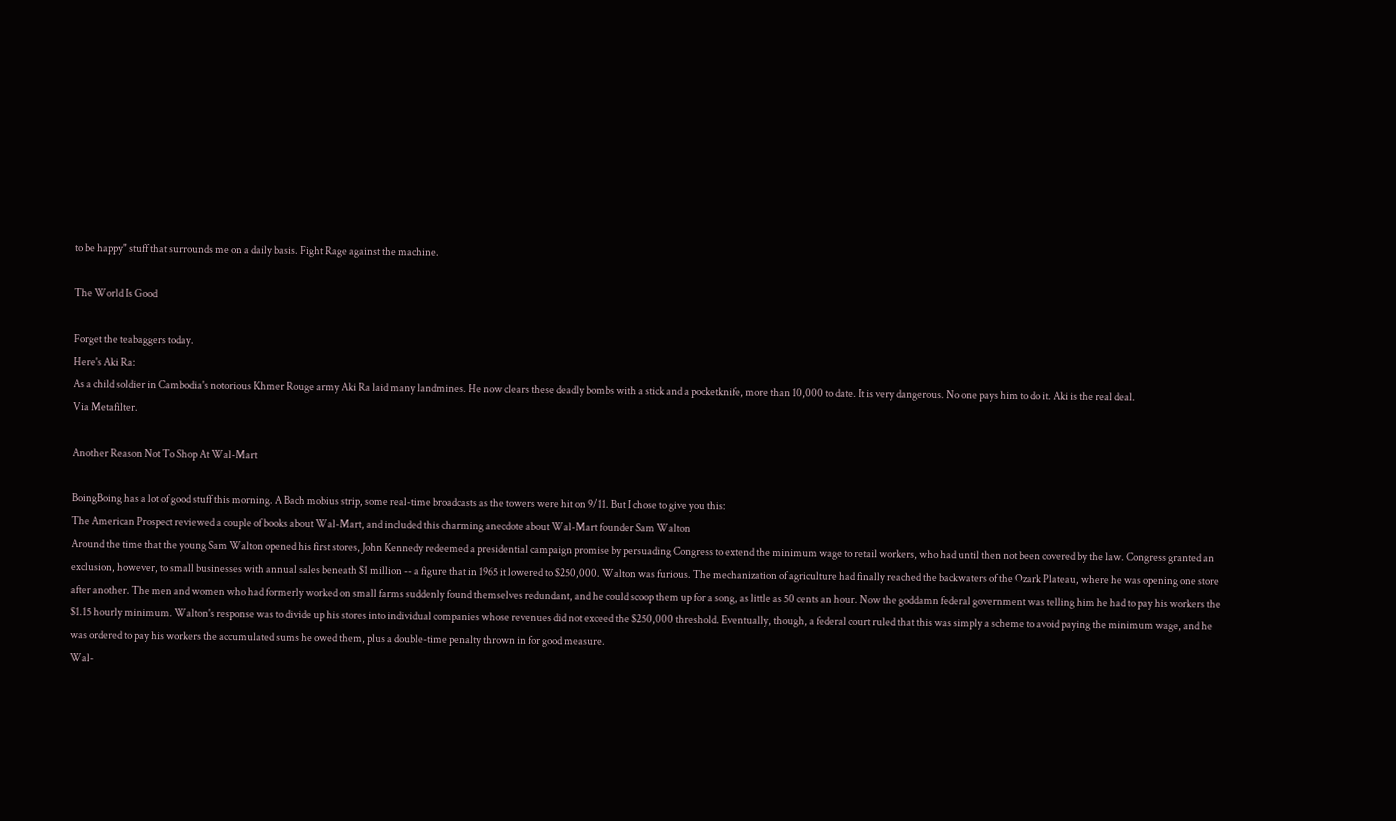to be happy" stuff that surrounds me on a daily basis. Fight Rage against the machine.

The World Is Good

Forget the teabaggers today.
Here's Aki Ra:
As a child soldier in Cambodia's notorious Khmer Rouge army Aki Ra laid many landmines. He now clears these deadly bombs with a stick and a pocketknife, more than 10,000 to date. It is very dangerous. No one pays him to do it. Aki is the real deal.
Via Metafilter.

Another Reason Not To Shop At Wal-Mart

BoingBoing has a lot of good stuff this morning. A Bach mobius strip, some real-time broadcasts as the towers were hit on 9/11. But I chose to give you this:
The American Prospect reviewed a couple of books about Wal-Mart, and included this charming anecdote about Wal-Mart founder Sam Walton
Around the time that the young Sam Walton opened his first stores, John Kennedy redeemed a presidential campaign promise by persuading Congress to extend the minimum wage to retail workers, who had until then not been covered by the law. Congress granted an exclusion, however, to small businesses with annual sales beneath $1 million -- a figure that in 1965 it lowered to $250,000. Walton was furious. The mechanization of agriculture had finally reached the backwaters of the Ozark Plateau, where he was opening one store after another. The men and women who had formerly worked on small farms suddenly found themselves redundant, and he could scoop them up for a song, as little as 50 cents an hour. Now the goddamn federal government was telling him he had to pay his workers the $1.15 hourly minimum. Walton's response was to divide up his stores into individual companies whose revenues did not exceed the $250,000 threshold. Eventually, though, a federal court ruled that this was simply a scheme to avoid paying the minimum wage, and he was ordered to pay his workers the accumulated sums he owed them, plus a double-time penalty thrown in for good measure.
Wal-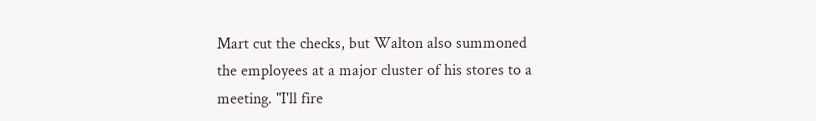Mart cut the checks, but Walton also summoned the employees at a major cluster of his stores to a meeting. "I'll fire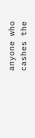anyone who cashes the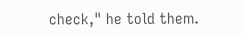check," he told them.